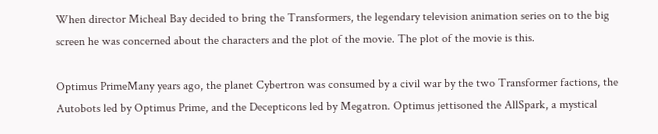When director Micheal Bay decided to bring the Transformers, the legendary television animation series on to the big screen he was concerned about the characters and the plot of the movie. The plot of the movie is this.

Optimus PrimeMany years ago, the planet Cybertron was consumed by a civil war by the two Transformer factions, the Autobots led by Optimus Prime, and the Decepticons led by Megatron. Optimus jettisoned the AllSpark, a mystical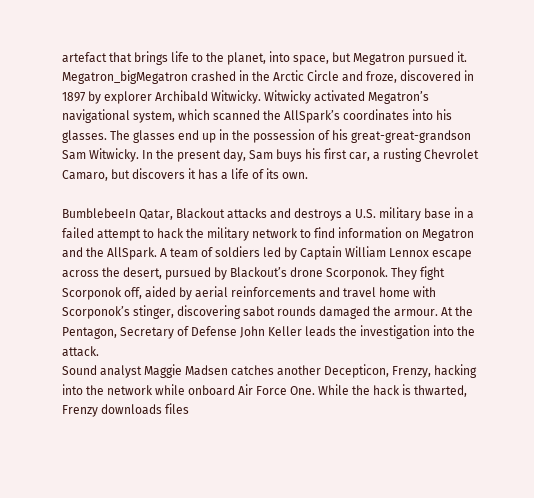artefact that brings life to the planet, into space, but Megatron pursued it. Megatron_bigMegatron crashed in the Arctic Circle and froze, discovered in 1897 by explorer Archibald Witwicky. Witwicky activated Megatron’s navigational system, which scanned the AllSpark’s coordinates into his glasses. The glasses end up in the possession of his great-great-grandson Sam Witwicky. In the present day, Sam buys his first car, a rusting Chevrolet Camaro, but discovers it has a life of its own.

BumblebeeIn Qatar, Blackout attacks and destroys a U.S. military base in a failed attempt to hack the military network to find information on Megatron and the AllSpark. A team of soldiers led by Captain William Lennox escape across the desert, pursued by Blackout’s drone Scorponok. They fight Scorponok off, aided by aerial reinforcements and travel home with Scorponok’s stinger, discovering sabot rounds damaged the armour. At the Pentagon, Secretary of Defense John Keller leads the investigation into the attack.
Sound analyst Maggie Madsen catches another Decepticon, Frenzy, hacking into the network while onboard Air Force One. While the hack is thwarted, Frenzy downloads files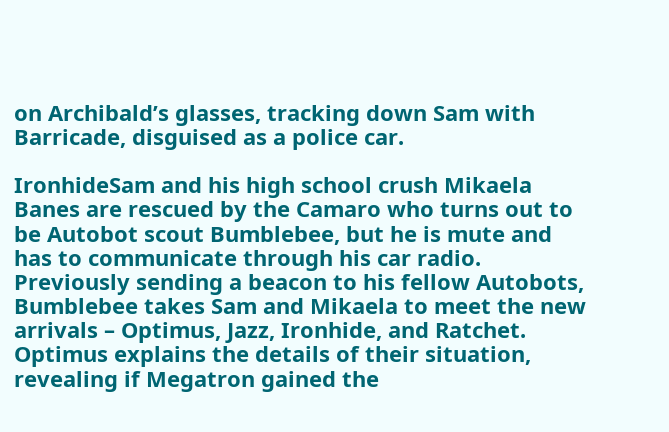on Archibald’s glasses, tracking down Sam with Barricade, disguised as a police car.

IronhideSam and his high school crush Mikaela Banes are rescued by the Camaro who turns out to be Autobot scout Bumblebee, but he is mute and has to communicate through his car radio. Previously sending a beacon to his fellow Autobots, Bumblebee takes Sam and Mikaela to meet the new arrivals – Optimus, Jazz, Ironhide, and Ratchet. Optimus explains the details of their situation, revealing if Megatron gained the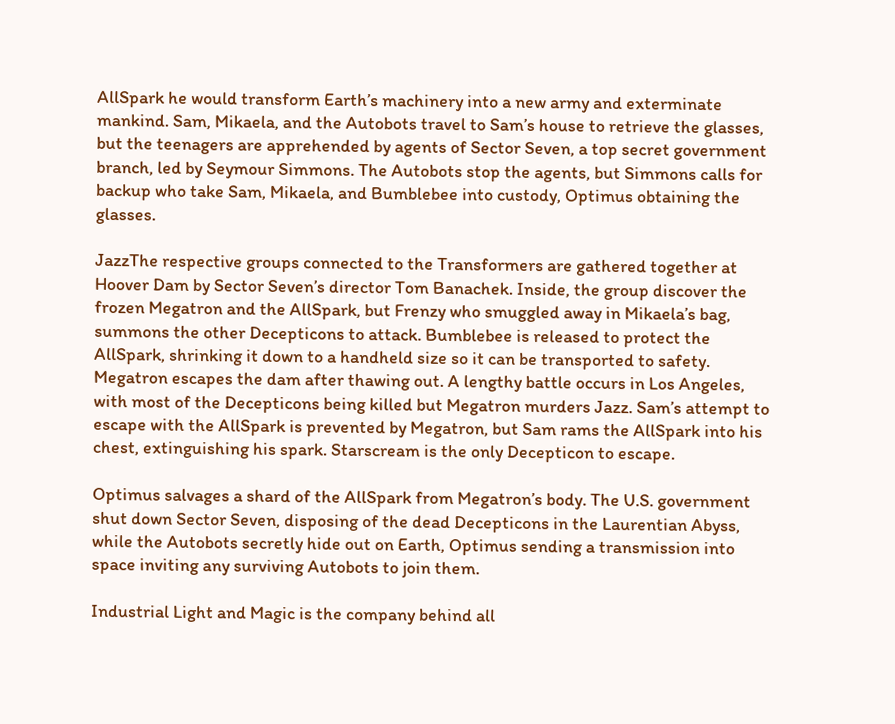AllSpark he would transform Earth’s machinery into a new army and exterminate mankind. Sam, Mikaela, and the Autobots travel to Sam’s house to retrieve the glasses, but the teenagers are apprehended by agents of Sector Seven, a top secret government branch, led by Seymour Simmons. The Autobots stop the agents, but Simmons calls for backup who take Sam, Mikaela, and Bumblebee into custody, Optimus obtaining the glasses.

JazzThe respective groups connected to the Transformers are gathered together at Hoover Dam by Sector Seven’s director Tom Banachek. Inside, the group discover the frozen Megatron and the AllSpark, but Frenzy who smuggled away in Mikaela’s bag, summons the other Decepticons to attack. Bumblebee is released to protect the AllSpark, shrinking it down to a handheld size so it can be transported to safety. Megatron escapes the dam after thawing out. A lengthy battle occurs in Los Angeles, with most of the Decepticons being killed but Megatron murders Jazz. Sam’s attempt to escape with the AllSpark is prevented by Megatron, but Sam rams the AllSpark into his chest, extinguishing his spark. Starscream is the only Decepticon to escape.

Optimus salvages a shard of the AllSpark from Megatron’s body. The U.S. government shut down Sector Seven, disposing of the dead Decepticons in the Laurentian Abyss, while the Autobots secretly hide out on Earth, Optimus sending a transmission into space inviting any surviving Autobots to join them.

Industrial Light and Magic is the company behind all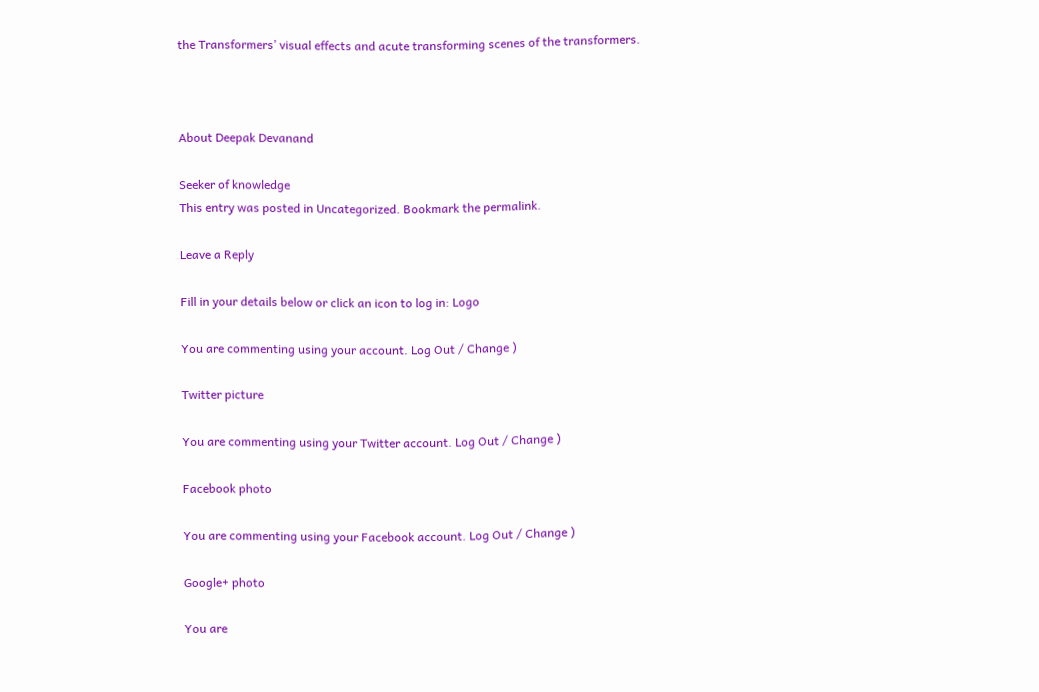the Transformers’ visual effects and acute transforming scenes of the transformers.



About Deepak Devanand

Seeker of knowledge
This entry was posted in Uncategorized. Bookmark the permalink.

Leave a Reply

Fill in your details below or click an icon to log in: Logo

You are commenting using your account. Log Out / Change )

Twitter picture

You are commenting using your Twitter account. Log Out / Change )

Facebook photo

You are commenting using your Facebook account. Log Out / Change )

Google+ photo

You are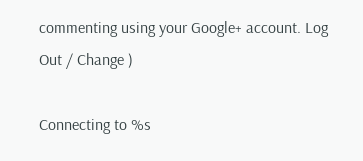commenting using your Google+ account. Log Out / Change )

Connecting to %s